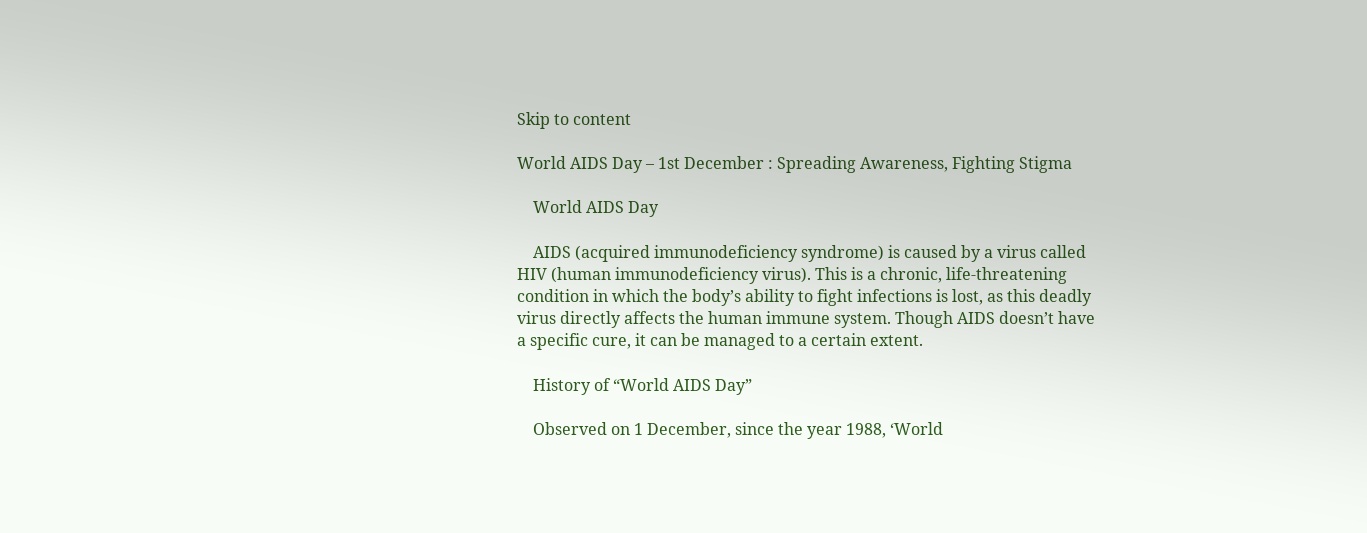Skip to content

World AIDS Day – 1st December : Spreading Awareness, Fighting Stigma

    World AIDS Day

    AIDS (acquired immunodeficiency syndrome) is caused by a virus called HIV (human immunodeficiency virus). This is a chronic, life-threatening condition in which the body’s ability to fight infections is lost, as this deadly virus directly affects the human immune system. Though AIDS doesn’t have a specific cure, it can be managed to a certain extent.

    History of “World AIDS Day”

    Observed on 1 December, since the year 1988, ‘World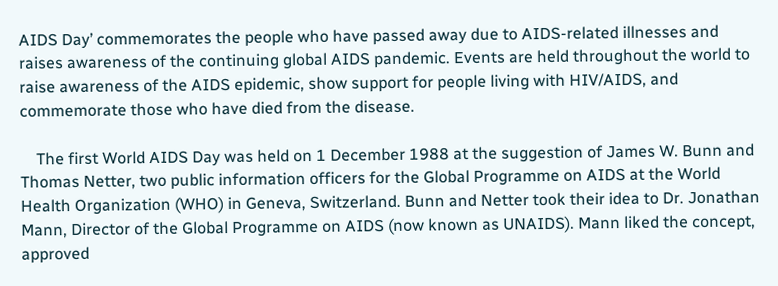AIDS Day’ commemorates the people who have passed away due to AIDS-related illnesses and raises awareness of the continuing global AIDS pandemic. Events are held throughout the world to raise awareness of the AIDS epidemic, show support for people living with HIV/AIDS, and commemorate those who have died from the disease.

    The first World AIDS Day was held on 1 December 1988 at the suggestion of James W. Bunn and Thomas Netter, two public information officers for the Global Programme on AIDS at the World Health Organization (WHO) in Geneva, Switzerland. Bunn and Netter took their idea to Dr. Jonathan Mann, Director of the Global Programme on AIDS (now known as UNAIDS). Mann liked the concept, approved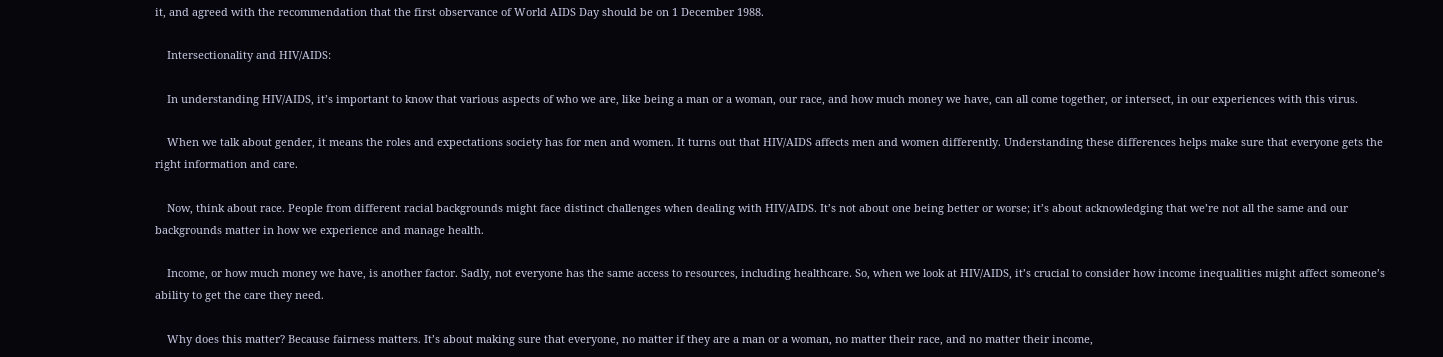it, and agreed with the recommendation that the first observance of World AIDS Day should be on 1 December 1988.

    Intersectionality and HIV/AIDS:

    In understanding HIV/AIDS, it’s important to know that various aspects of who we are, like being a man or a woman, our race, and how much money we have, can all come together, or intersect, in our experiences with this virus.

    When we talk about gender, it means the roles and expectations society has for men and women. It turns out that HIV/AIDS affects men and women differently. Understanding these differences helps make sure that everyone gets the right information and care.

    Now, think about race. People from different racial backgrounds might face distinct challenges when dealing with HIV/AIDS. It’s not about one being better or worse; it’s about acknowledging that we’re not all the same and our backgrounds matter in how we experience and manage health.

    Income, or how much money we have, is another factor. Sadly, not everyone has the same access to resources, including healthcare. So, when we look at HIV/AIDS, it’s crucial to consider how income inequalities might affect someone’s ability to get the care they need.

    Why does this matter? Because fairness matters. It’s about making sure that everyone, no matter if they are a man or a woman, no matter their race, and no matter their income,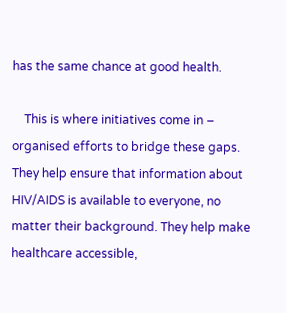has the same chance at good health.

    This is where initiatives come in – organised efforts to bridge these gaps. They help ensure that information about HIV/AIDS is available to everyone, no matter their background. They help make healthcare accessible,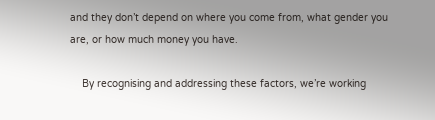and they don’t depend on where you come from, what gender you are, or how much money you have.

    By recognising and addressing these factors, we’re working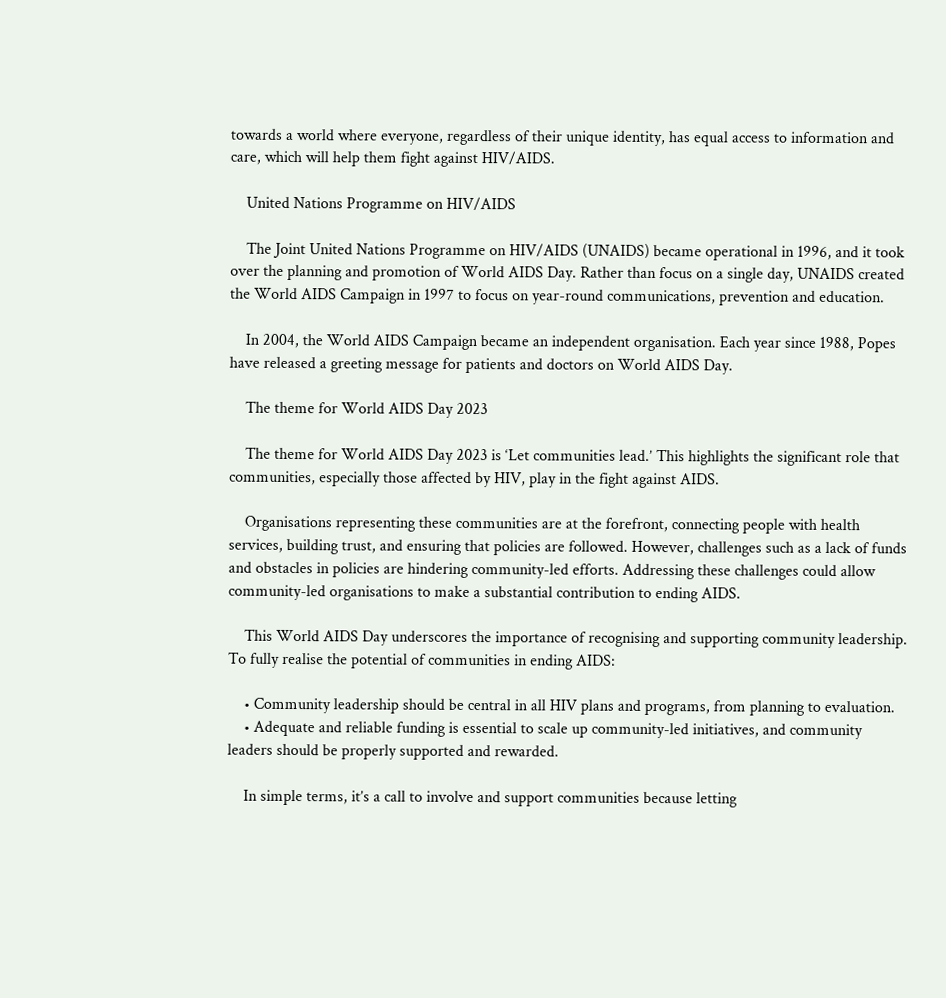towards a world where everyone, regardless of their unique identity, has equal access to information and care, which will help them fight against HIV/AIDS.

    United Nations Programme on HIV/AIDS

    The Joint United Nations Programme on HIV/AIDS (UNAIDS) became operational in 1996, and it took over the planning and promotion of World AIDS Day. Rather than focus on a single day, UNAIDS created the World AIDS Campaign in 1997 to focus on year-round communications, prevention and education.

    In 2004, the World AIDS Campaign became an independent organisation. Each year since 1988, Popes have released a greeting message for patients and doctors on World AIDS Day.

    The theme for World AIDS Day 2023

    The theme for World AIDS Day 2023 is ‘Let communities lead.’ This highlights the significant role that communities, especially those affected by HIV, play in the fight against AIDS.

    Organisations representing these communities are at the forefront, connecting people with health services, building trust, and ensuring that policies are followed. However, challenges such as a lack of funds and obstacles in policies are hindering community-led efforts. Addressing these challenges could allow community-led organisations to make a substantial contribution to ending AIDS.

    This World AIDS Day underscores the importance of recognising and supporting community leadership. To fully realise the potential of communities in ending AIDS:

    • Community leadership should be central in all HIV plans and programs, from planning to evaluation.
    • Adequate and reliable funding is essential to scale up community-led initiatives, and community leaders should be properly supported and rewarded.

    In simple terms, it’s a call to involve and support communities because letting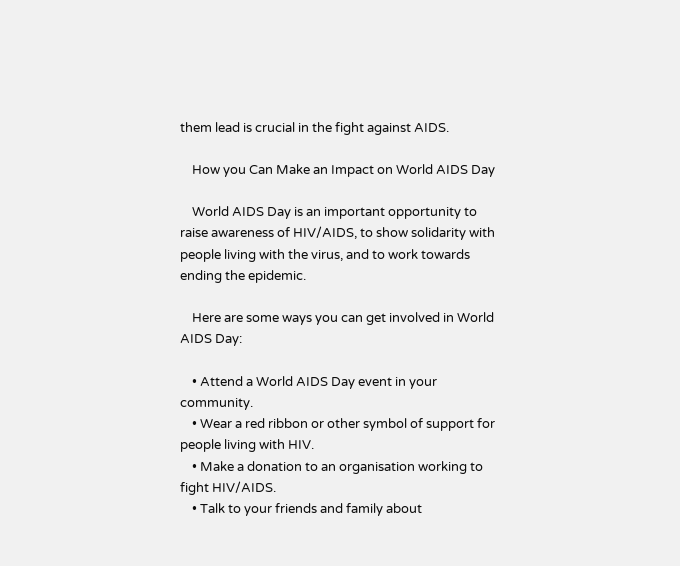them lead is crucial in the fight against AIDS.

    How you Can Make an Impact on World AIDS Day

    World AIDS Day is an important opportunity to raise awareness of HIV/AIDS, to show solidarity with people living with the virus, and to work towards ending the epidemic.

    Here are some ways you can get involved in World AIDS Day:

    • Attend a World AIDS Day event in your community.
    • Wear a red ribbon or other symbol of support for people living with HIV.
    • Make a donation to an organisation working to fight HIV/AIDS.
    • Talk to your friends and family about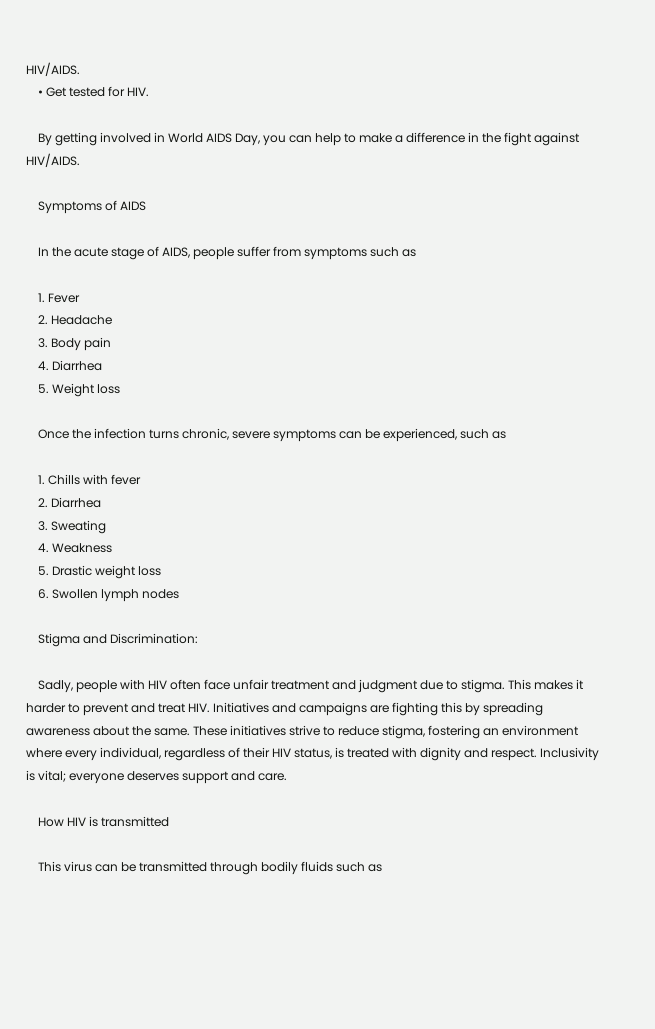HIV/AIDS.
    • Get tested for HIV.

    By getting involved in World AIDS Day, you can help to make a difference in the fight against HIV/AIDS.

    Symptoms of AIDS

    In the acute stage of AIDS, people suffer from symptoms such as

    1. Fever
    2. Headache
    3. Body pain
    4. Diarrhea
    5. Weight loss

    Once the infection turns chronic, severe symptoms can be experienced, such as

    1. Chills with fever
    2. Diarrhea
    3. Sweating
    4. Weakness
    5. Drastic weight loss
    6. Swollen lymph nodes

    Stigma and Discrimination:

    Sadly, people with HIV often face unfair treatment and judgment due to stigma. This makes it harder to prevent and treat HIV. Initiatives and campaigns are fighting this by spreading awareness about the same. These initiatives strive to reduce stigma, fostering an environment where every individual, regardless of their HIV status, is treated with dignity and respect. Inclusivity is vital; everyone deserves support and care.

    How HIV is transmitted

    This virus can be transmitted through bodily fluids such as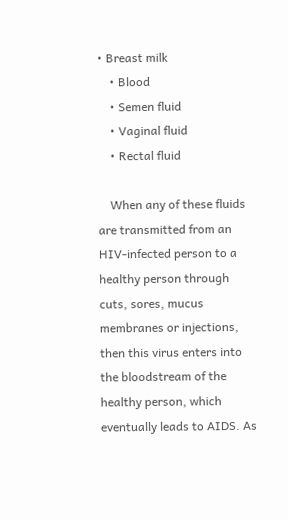• Breast milk
    • Blood
    • Semen fluid
    • Vaginal fluid
    • Rectal fluid

    When any of these fluids are transmitted from an HIV-infected person to a healthy person through cuts, sores, mucus membranes or injections, then this virus enters into the bloodstream of the healthy person, which eventually leads to AIDS. As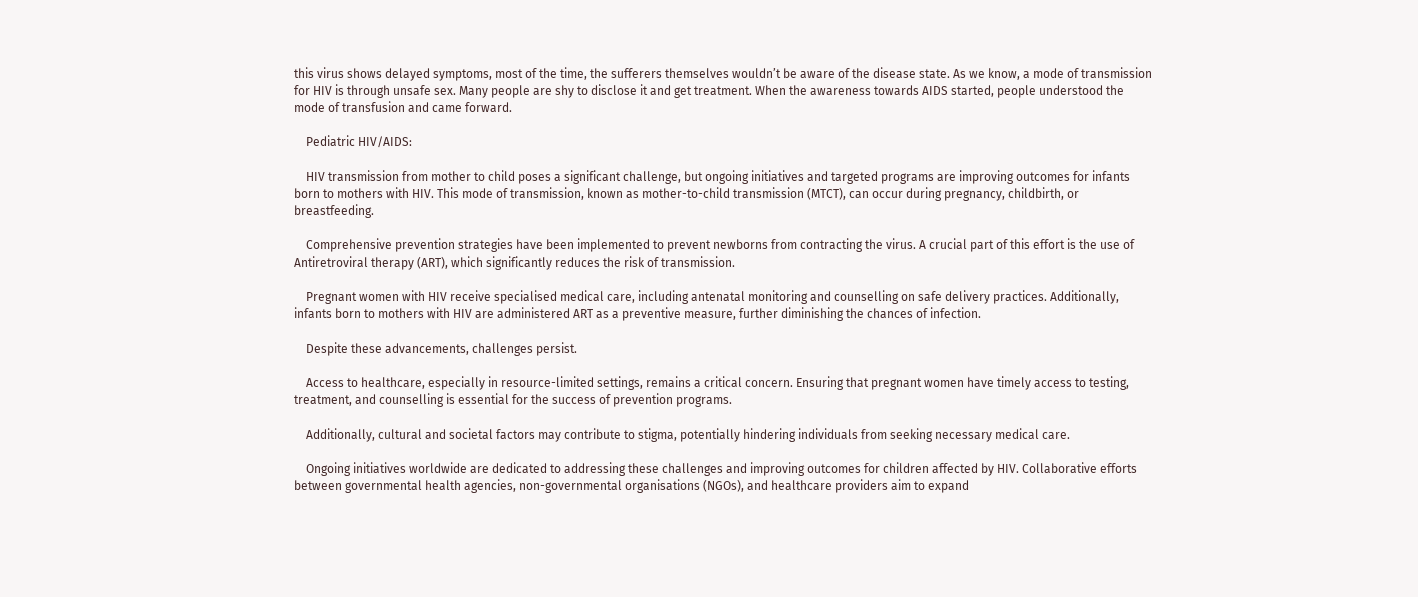this virus shows delayed symptoms, most of the time, the sufferers themselves wouldn’t be aware of the disease state. As we know, a mode of transmission for HIV is through unsafe sex. Many people are shy to disclose it and get treatment. When the awareness towards AIDS started, people understood the mode of transfusion and came forward.

    Pediatric HIV/AIDS:

    HIV transmission from mother to child poses a significant challenge, but ongoing initiatives and targeted programs are improving outcomes for infants born to mothers with HIV. This mode of transmission, known as mother-to-child transmission (MTCT), can occur during pregnancy, childbirth, or breastfeeding.

    Comprehensive prevention strategies have been implemented to prevent newborns from contracting the virus. A crucial part of this effort is the use of Antiretroviral therapy (ART), which significantly reduces the risk of transmission.

    Pregnant women with HIV receive specialised medical care, including antenatal monitoring and counselling on safe delivery practices. Additionally, infants born to mothers with HIV are administered ART as a preventive measure, further diminishing the chances of infection.

    Despite these advancements, challenges persist.

    Access to healthcare, especially in resource-limited settings, remains a critical concern. Ensuring that pregnant women have timely access to testing, treatment, and counselling is essential for the success of prevention programs.

    Additionally, cultural and societal factors may contribute to stigma, potentially hindering individuals from seeking necessary medical care.

    Ongoing initiatives worldwide are dedicated to addressing these challenges and improving outcomes for children affected by HIV. Collaborative efforts between governmental health agencies, non-governmental organisations (NGOs), and healthcare providers aim to expand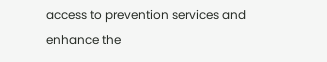access to prevention services and enhance the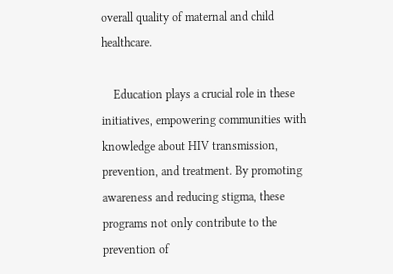overall quality of maternal and child healthcare.

    Education plays a crucial role in these initiatives, empowering communities with knowledge about HIV transmission, prevention, and treatment. By promoting awareness and reducing stigma, these programs not only contribute to the prevention of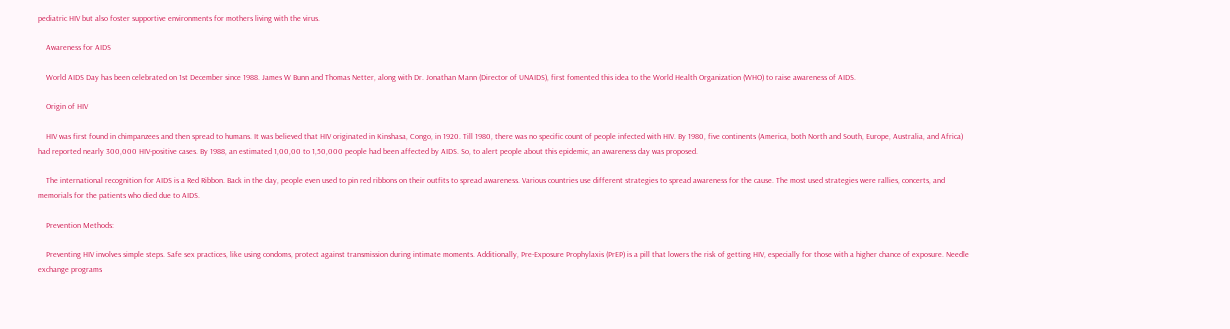pediatric HIV but also foster supportive environments for mothers living with the virus.

    Awareness for AIDS

    World AIDS Day has been celebrated on 1st December since 1988. James W Bunn and Thomas Netter, along with Dr. Jonathan Mann (Director of UNAIDS), first fomented this idea to the World Health Organization (WHO) to raise awareness of AIDS.

    Origin of HIV

    HIV was first found in chimpanzees and then spread to humans. It was believed that HIV originated in Kinshasa, Congo, in 1920. Till 1980, there was no specific count of people infected with HIV. By 1980, five continents (America, both North and South, Europe, Australia, and Africa) had reported nearly 300,000 HIV-positive cases. By 1988, an estimated 1,00,00 to 1,50,000 people had been affected by AIDS. So, to alert people about this epidemic, an awareness day was proposed.

    The international recognition for AIDS is a Red Ribbon. Back in the day, people even used to pin red ribbons on their outfits to spread awareness. Various countries use different strategies to spread awareness for the cause. The most used strategies were rallies, concerts, and memorials for the patients who died due to AIDS.

    Prevention Methods:

    Preventing HIV involves simple steps. Safe sex practices, like using condoms, protect against transmission during intimate moments. Additionally, Pre-Exposure Prophylaxis (PrEP) is a pill that lowers the risk of getting HIV, especially for those with a higher chance of exposure. Needle exchange programs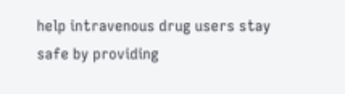help intravenous drug users stay safe by providing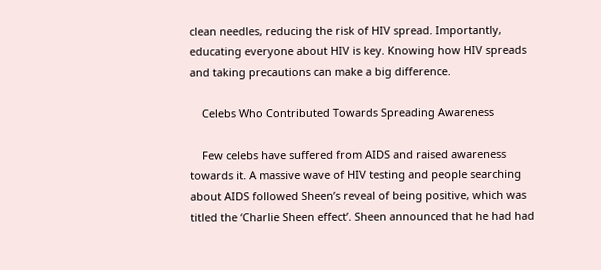clean needles, reducing the risk of HIV spread. Importantly, educating everyone about HIV is key. Knowing how HIV spreads and taking precautions can make a big difference.

    Celebs Who Contributed Towards Spreading Awareness

    Few celebs have suffered from AIDS and raised awareness towards it. A massive wave of HIV testing and people searching about AIDS followed Sheen’s reveal of being positive, which was titled the ‘Charlie Sheen effect’. Sheen announced that he had had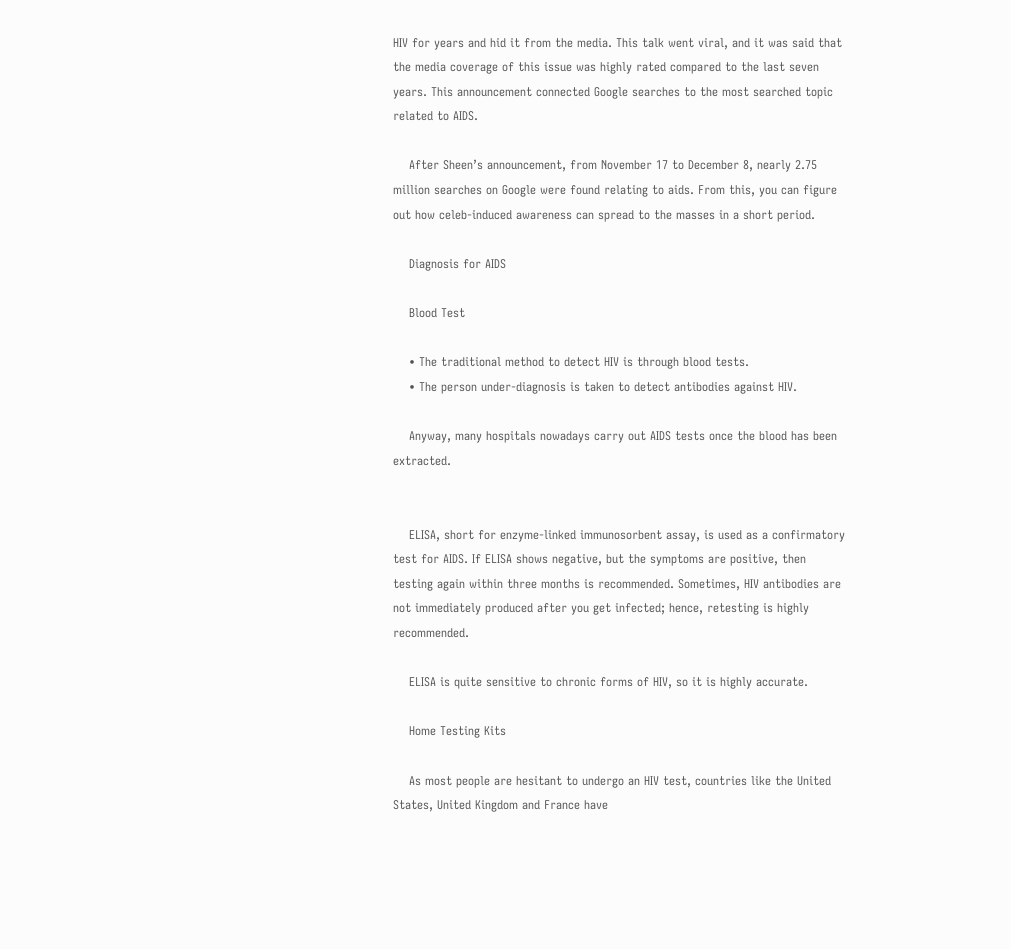HIV for years and hid it from the media. This talk went viral, and it was said that the media coverage of this issue was highly rated compared to the last seven years. This announcement connected Google searches to the most searched topic related to AIDS.

    After Sheen’s announcement, from November 17 to December 8, nearly 2.75 million searches on Google were found relating to aids. From this, you can figure out how celeb-induced awareness can spread to the masses in a short period.

    Diagnosis for AIDS

    Blood Test

    • The traditional method to detect HIV is through blood tests.
    • The person under-diagnosis is taken to detect antibodies against HIV.

    Anyway, many hospitals nowadays carry out AIDS tests once the blood has been extracted.


    ELISA, short for enzyme-linked immunosorbent assay, is used as a confirmatory test for AIDS. If ELISA shows negative, but the symptoms are positive, then testing again within three months is recommended. Sometimes, HIV antibodies are not immediately produced after you get infected; hence, retesting is highly recommended.

    ELISA is quite sensitive to chronic forms of HIV, so it is highly accurate.

    Home Testing Kits

    As most people are hesitant to undergo an HIV test, countries like the United States, United Kingdom and France have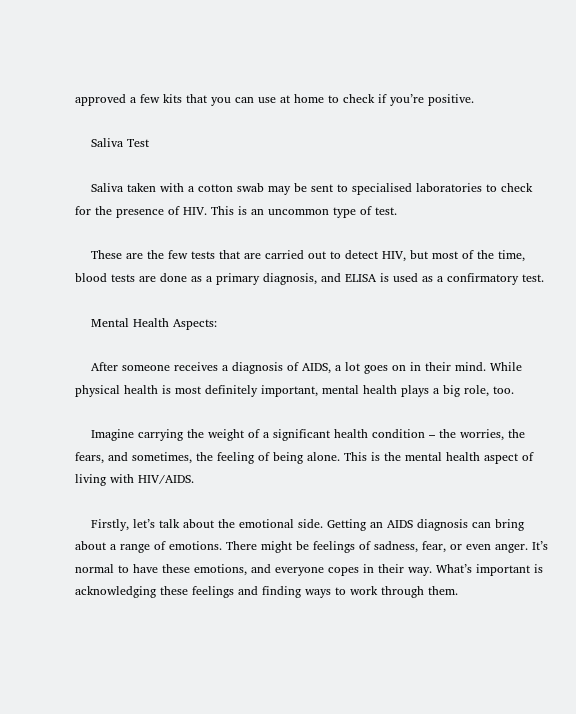approved a few kits that you can use at home to check if you’re positive.

    Saliva Test

    Saliva taken with a cotton swab may be sent to specialised laboratories to check for the presence of HIV. This is an uncommon type of test.

    These are the few tests that are carried out to detect HIV, but most of the time, blood tests are done as a primary diagnosis, and ELISA is used as a confirmatory test.

    Mental Health Aspects:

    After someone receives a diagnosis of AIDS, a lot goes on in their mind. While physical health is most definitely important, mental health plays a big role, too.

    Imagine carrying the weight of a significant health condition – the worries, the fears, and sometimes, the feeling of being alone. This is the mental health aspect of living with HIV/AIDS.

    Firstly, let’s talk about the emotional side. Getting an AIDS diagnosis can bring about a range of emotions. There might be feelings of sadness, fear, or even anger. It’s normal to have these emotions, and everyone copes in their way. What’s important is acknowledging these feelings and finding ways to work through them.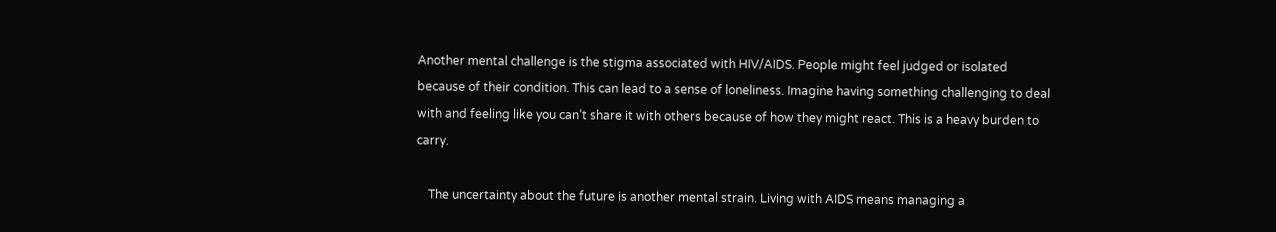Another mental challenge is the stigma associated with HIV/AIDS. People might feel judged or isolated because of their condition. This can lead to a sense of loneliness. Imagine having something challenging to deal with and feeling like you can’t share it with others because of how they might react. This is a heavy burden to carry.

    The uncertainty about the future is another mental strain. Living with AIDS means managing a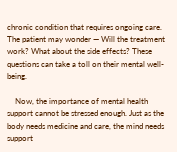chronic condition that requires ongoing care. The patient may wonder — Will the treatment work? What about the side effects? These questions can take a toll on their mental well-being.

    Now, the importance of mental health support cannot be stressed enough. Just as the body needs medicine and care, the mind needs support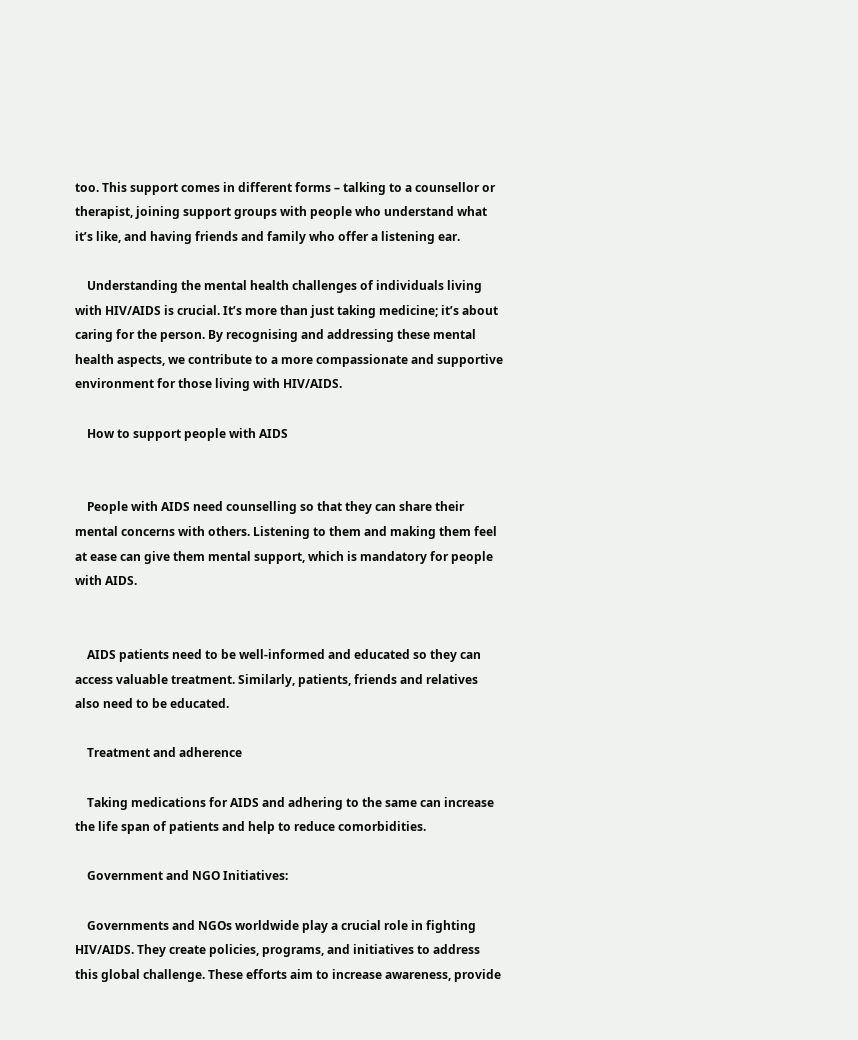too. This support comes in different forms – talking to a counsellor or therapist, joining support groups with people who understand what it’s like, and having friends and family who offer a listening ear.

    Understanding the mental health challenges of individuals living with HIV/AIDS is crucial. It’s more than just taking medicine; it’s about caring for the person. By recognising and addressing these mental health aspects, we contribute to a more compassionate and supportive environment for those living with HIV/AIDS.

    How to support people with AIDS


    People with AIDS need counselling so that they can share their mental concerns with others. Listening to them and making them feel at ease can give them mental support, which is mandatory for people with AIDS.


    AIDS patients need to be well-informed and educated so they can access valuable treatment. Similarly, patients, friends and relatives also need to be educated.

    Treatment and adherence

    Taking medications for AIDS and adhering to the same can increase the life span of patients and help to reduce comorbidities.

    Government and NGO Initiatives:

    Governments and NGOs worldwide play a crucial role in fighting HIV/AIDS. They create policies, programs, and initiatives to address this global challenge. These efforts aim to increase awareness, provide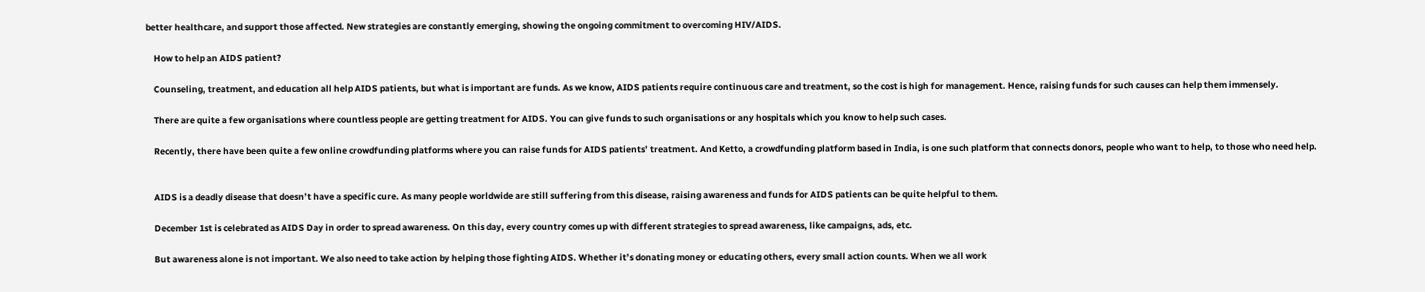better healthcare, and support those affected. New strategies are constantly emerging, showing the ongoing commitment to overcoming HIV/AIDS.

    How to help an AIDS patient?

    Counseling, treatment, and education all help AIDS patients, but what is important are funds. As we know, AIDS patients require continuous care and treatment, so the cost is high for management. Hence, raising funds for such causes can help them immensely.

    There are quite a few organisations where countless people are getting treatment for AIDS. You can give funds to such organisations or any hospitals which you know to help such cases.

    Recently, there have been quite a few online crowdfunding platforms where you can raise funds for AIDS patients’ treatment. And Ketto, a crowdfunding platform based in India, is one such platform that connects donors, people who want to help, to those who need help.


    AIDS is a deadly disease that doesn’t have a specific cure. As many people worldwide are still suffering from this disease, raising awareness and funds for AIDS patients can be quite helpful to them.

    December 1st is celebrated as AIDS Day in order to spread awareness. On this day, every country comes up with different strategies to spread awareness, like campaigns, ads, etc.

    But awareness alone is not important. We also need to take action by helping those fighting AIDS. Whether it’s donating money or educating others, every small action counts. When we all work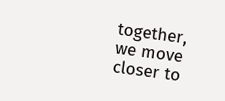together, we move closer to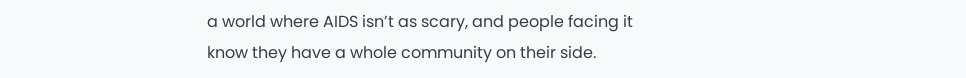a world where AIDS isn’t as scary, and people facing it know they have a whole community on their side.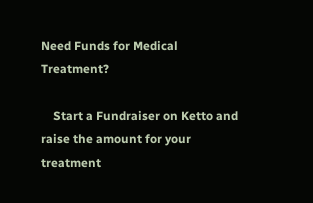Need Funds for Medical Treatment?

    Start a Fundraiser on Ketto and raise the amount for your treatment